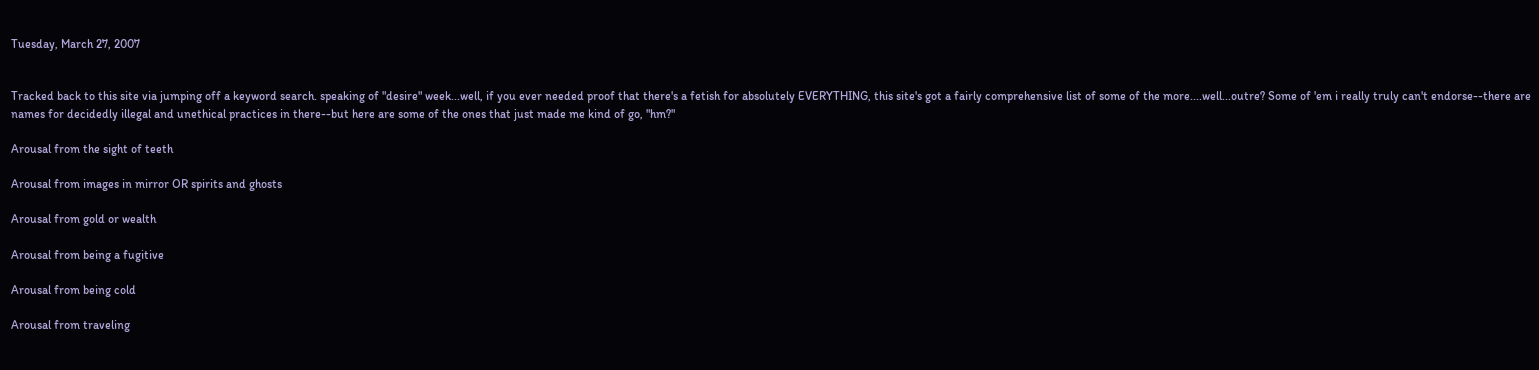Tuesday, March 27, 2007


Tracked back to this site via jumping off a keyword search. speaking of "desire" week...well, if you ever needed proof that there's a fetish for absolutely EVERYTHING, this site's got a fairly comprehensive list of some of the more....well...outre? Some of 'em i really truly can't endorse--there are names for decidedly illegal and unethical practices in there--but here are some of the ones that just made me kind of go, "hm?"

Arousal from the sight of teeth

Arousal from images in mirror OR spirits and ghosts

Arousal from gold or wealth

Arousal from being a fugitive

Arousal from being cold

Arousal from traveling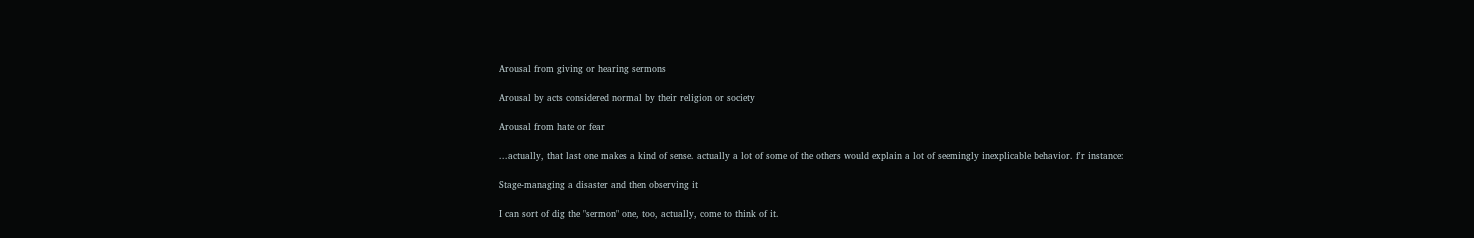Arousal from giving or hearing sermons

Arousal by acts considered normal by their religion or society

Arousal from hate or fear

...actually, that last one makes a kind of sense. actually a lot of some of the others would explain a lot of seemingly inexplicable behavior. f'r instance:

Stage-managing a disaster and then observing it

I can sort of dig the "sermon" one, too, actually, come to think of it.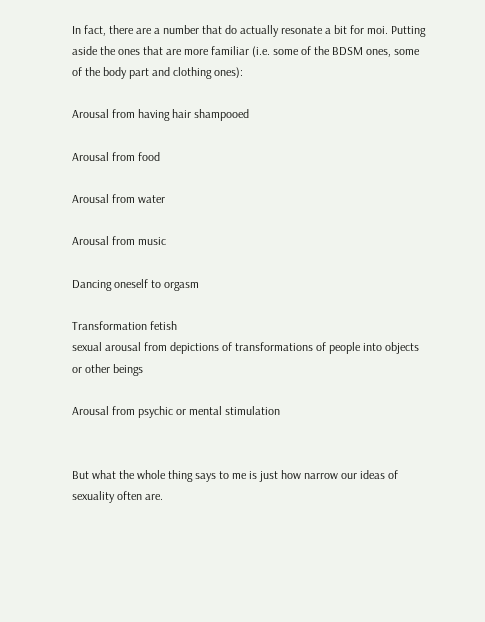In fact, there are a number that do actually resonate a bit for moi. Putting aside the ones that are more familiar (i.e. some of the BDSM ones, some of the body part and clothing ones):

Arousal from having hair shampooed

Arousal from food

Arousal from water

Arousal from music

Dancing oneself to orgasm

Transformation fetish
sexual arousal from depictions of transformations of people into objects or other beings

Arousal from psychic or mental stimulation


But what the whole thing says to me is just how narrow our ideas of sexuality often are.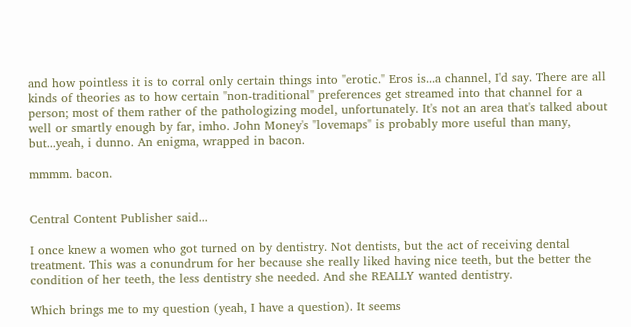and how pointless it is to corral only certain things into "erotic." Eros is...a channel, I'd say. There are all kinds of theories as to how certain "non-traditional" preferences get streamed into that channel for a person; most of them rather of the pathologizing model, unfortunately. It's not an area that's talked about well or smartly enough by far, imho. John Money's "lovemaps" is probably more useful than many, but...yeah, i dunno. An enigma, wrapped in bacon.

mmmm. bacon.


Central Content Publisher said...

I once knew a women who got turned on by dentistry. Not dentists, but the act of receiving dental treatment. This was a conundrum for her because she really liked having nice teeth, but the better the condition of her teeth, the less dentistry she needed. And she REALLY wanted dentistry.

Which brings me to my question (yeah, I have a question). It seems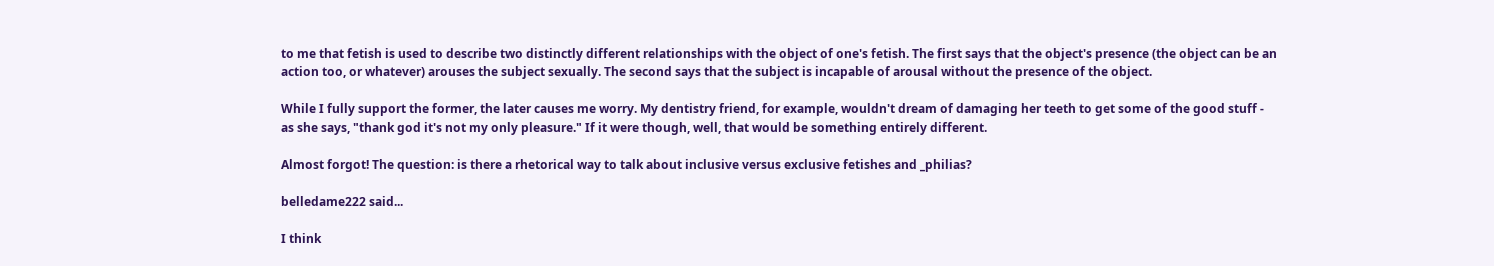to me that fetish is used to describe two distinctly different relationships with the object of one's fetish. The first says that the object's presence (the object can be an action too, or whatever) arouses the subject sexually. The second says that the subject is incapable of arousal without the presence of the object.

While I fully support the former, the later causes me worry. My dentistry friend, for example, wouldn't dream of damaging her teeth to get some of the good stuff - as she says, "thank god it's not my only pleasure." If it were though, well, that would be something entirely different.

Almost forgot! The question: is there a rhetorical way to talk about inclusive versus exclusive fetishes and _philias?

belledame222 said...

I think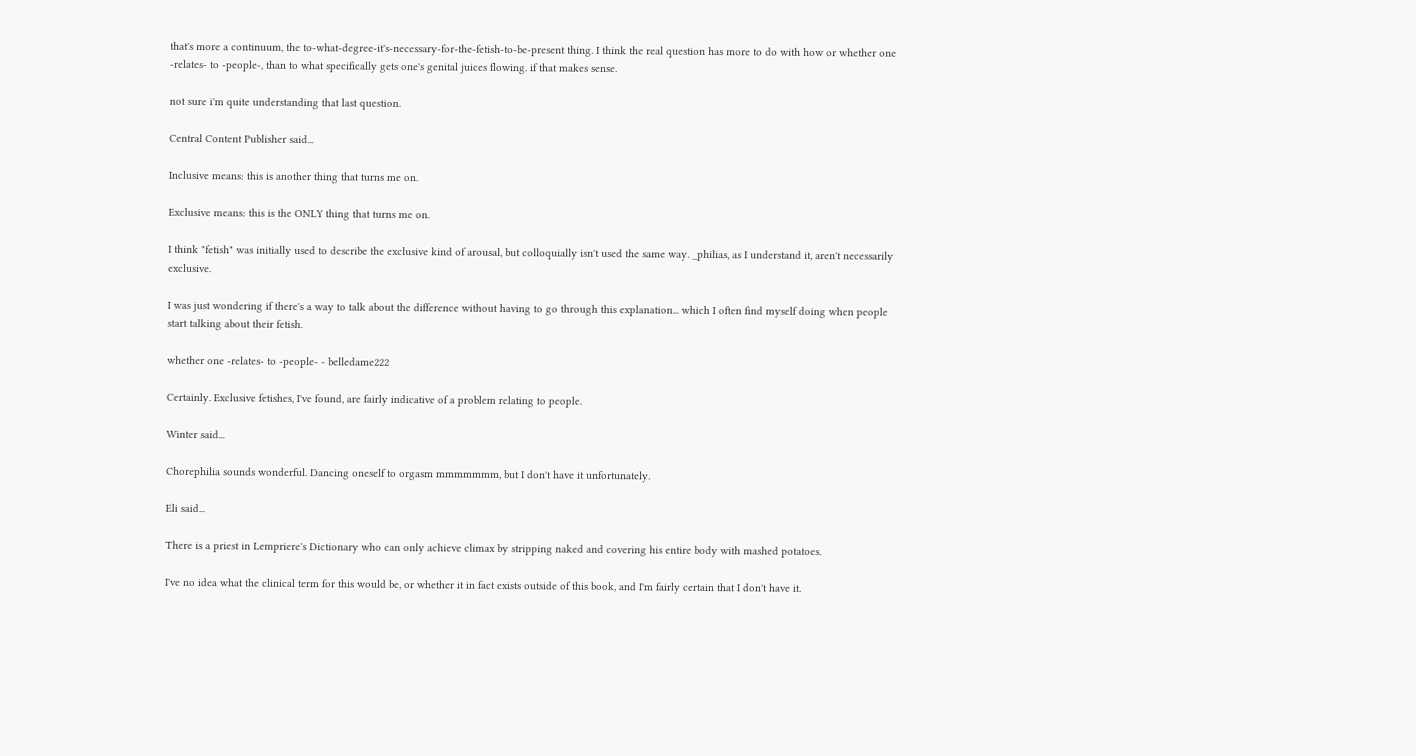that's more a continuum, the to-what-degree-it's-necessary-for-the-fetish-to-be-present thing. I think the real question has more to do with how or whether one -relates- to -people-, than to what specifically gets one's genital juices flowing. if that makes sense.

not sure i'm quite understanding that last question.

Central Content Publisher said...

Inclusive means: this is another thing that turns me on.

Exclusive means: this is the ONLY thing that turns me on.

I think "fetish" was initially used to describe the exclusive kind of arousal, but colloquially isn't used the same way. _philias, as I understand it, aren't necessarily exclusive.

I was just wondering if there's a way to talk about the difference without having to go through this explanation... which I often find myself doing when people start talking about their fetish.

whether one -relates- to -people- - belledame222

Certainly. Exclusive fetishes, I've found, are fairly indicative of a problem relating to people.

Winter said...

Chorephilia sounds wonderful. Dancing oneself to orgasm mmmmmmm, but I don't have it unfortunately.

Eli said...

There is a priest in Lempriere's Dictionary who can only achieve climax by stripping naked and covering his entire body with mashed potatoes.

I've no idea what the clinical term for this would be, or whether it in fact exists outside of this book, and I'm fairly certain that I don't have it.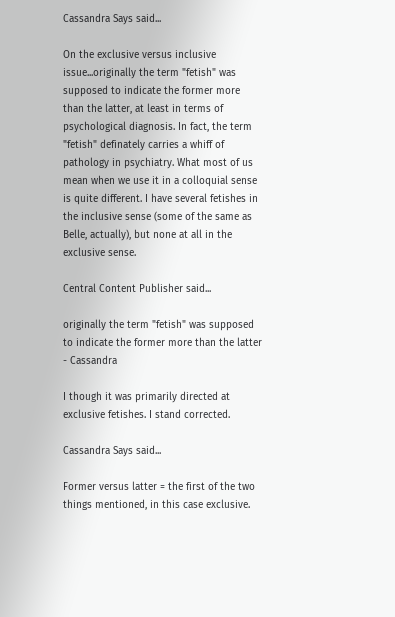Cassandra Says said...

On the exclusive versus inclusive issue...originally the term "fetish" was supposed to indicate the former more than the latter, at least in terms of psychological diagnosis. In fact, the term "fetish" definately carries a whiff of pathology in psychiatry. What most of us mean when we use it in a colloquial sense is quite different. I have several fetishes in the inclusive sense (some of the same as Belle, actually), but none at all in the exclusive sense.

Central Content Publisher said...

originally the term "fetish" was supposed to indicate the former more than the latter - Cassandra

I though it was primarily directed at exclusive fetishes. I stand corrected.

Cassandra Says said...

Former versus latter = the first of the two things mentioned, in this case exclusive.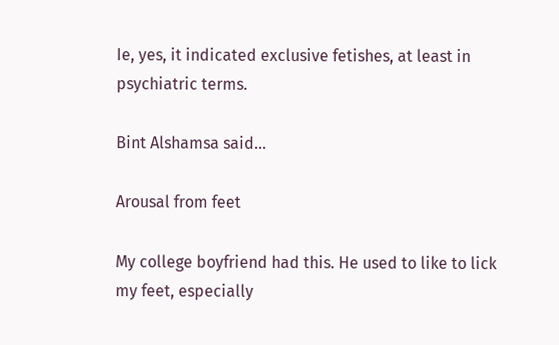Ie, yes, it indicated exclusive fetishes, at least in psychiatric terms.

Bint Alshamsa said...

Arousal from feet

My college boyfriend had this. He used to like to lick my feet, especially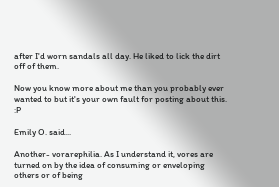after I'd worn sandals all day. He liked to lick the dirt off of them.

Now you know more about me than you probably ever wanted to but it's your own fault for posting about this. :P

Emily O. said...

Another- vorarephilia. As I understand it, vores are turned on by the idea of consuming or enveloping others or of being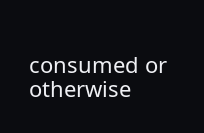consumed or otherwise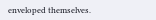enveloped themselves.